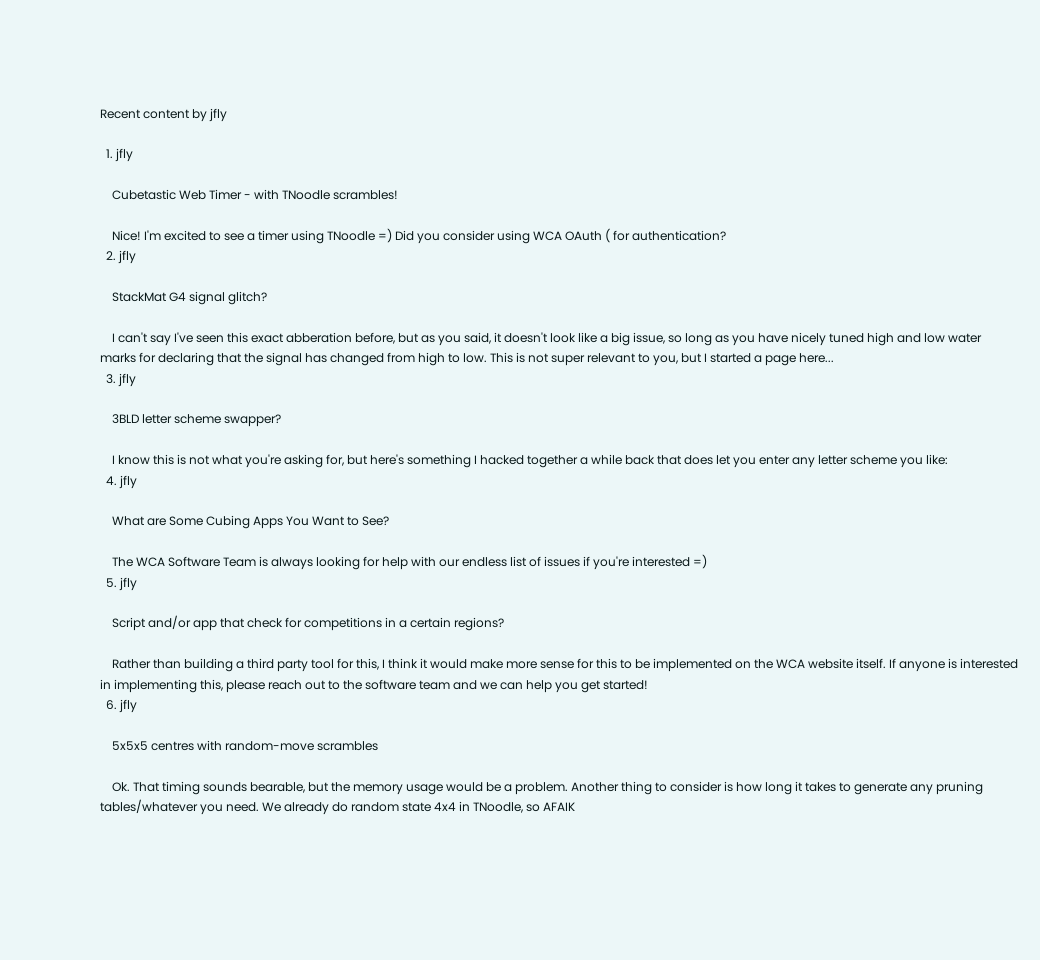Recent content by jfly

  1. jfly

    Cubetastic Web Timer - with TNoodle scrambles!

    Nice! I'm excited to see a timer using TNoodle =) Did you consider using WCA OAuth ( for authentication?
  2. jfly

    StackMat G4 signal glitch?

    I can't say I've seen this exact abberation before, but as you said, it doesn't look like a big issue, so long as you have nicely tuned high and low water marks for declaring that the signal has changed from high to low. This is not super relevant to you, but I started a page here...
  3. jfly

    3BLD letter scheme swapper?

    I know this is not what you're asking for, but here's something I hacked together a while back that does let you enter any letter scheme you like:
  4. jfly

    What are Some Cubing Apps You Want to See?

    The WCA Software Team is always looking for help with our endless list of issues if you're interested =)
  5. jfly

    Script and/or app that check for competitions in a certain regions?

    Rather than building a third party tool for this, I think it would make more sense for this to be implemented on the WCA website itself. If anyone is interested in implementing this, please reach out to the software team and we can help you get started!
  6. jfly

    5x5x5 centres with random-move scrambles

    Ok. That timing sounds bearable, but the memory usage would be a problem. Another thing to consider is how long it takes to generate any pruning tables/whatever you need. We already do random state 4x4 in TNoodle, so AFAIK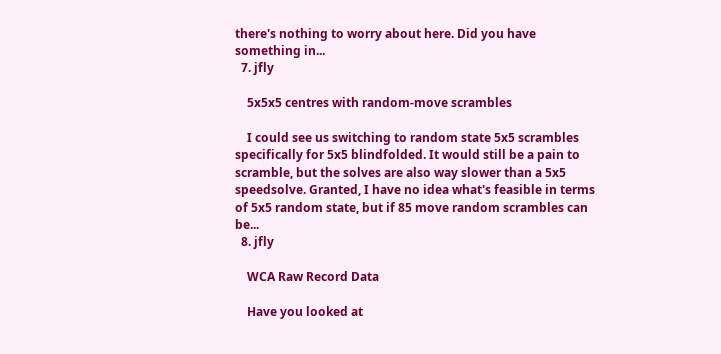there's nothing to worry about here. Did you have something in...
  7. jfly

    5x5x5 centres with random-move scrambles

    I could see us switching to random state 5x5 scrambles specifically for 5x5 blindfolded. It would still be a pain to scramble, but the solves are also way slower than a 5x5 speedsolve. Granted, I have no idea what's feasible in terms of 5x5 random state, but if 85 move random scrambles can be...
  8. jfly

    WCA Raw Record Data

    Have you looked at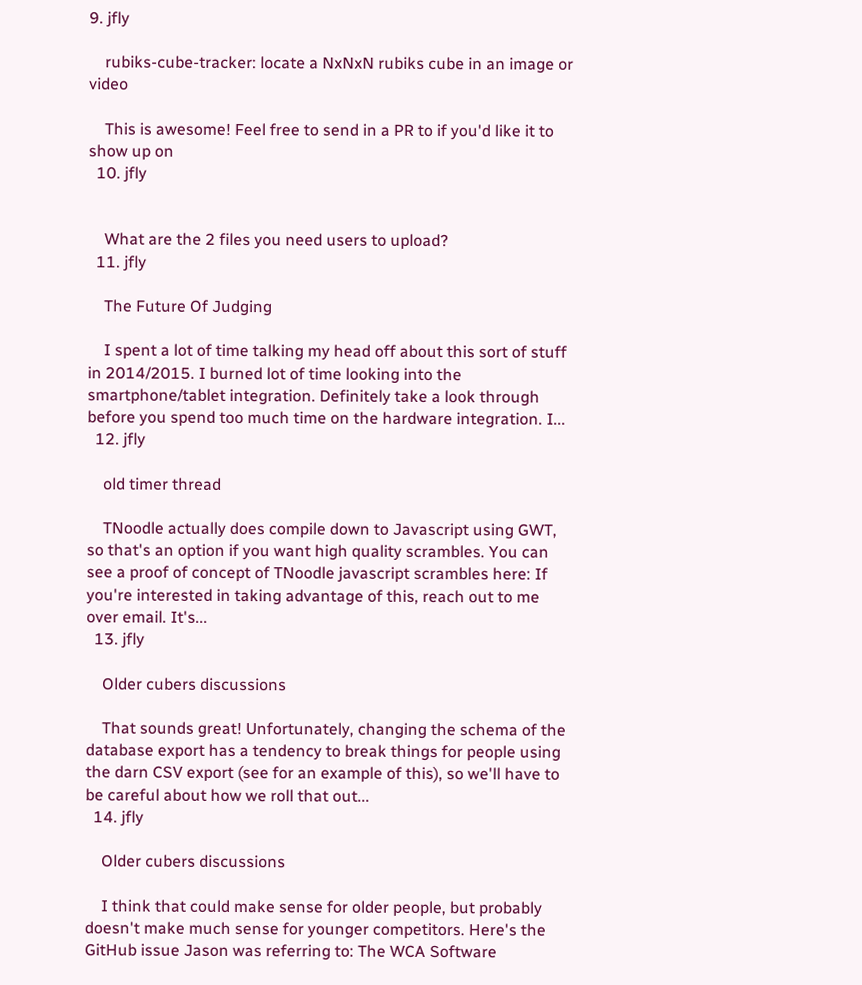9. jfly

    rubiks-cube-tracker: locate a NxNxN rubiks cube in an image or video

    This is awesome! Feel free to send in a PR to if you'd like it to show up on
  10. jfly


    What are the 2 files you need users to upload?
  11. jfly

    The Future Of Judging

    I spent a lot of time talking my head off about this sort of stuff in 2014/2015. I burned lot of time looking into the smartphone/tablet integration. Definitely take a look through before you spend too much time on the hardware integration. I...
  12. jfly

    old timer thread

    TNoodle actually does compile down to Javascript using GWT, so that's an option if you want high quality scrambles. You can see a proof of concept of TNoodle javascript scrambles here: If you're interested in taking advantage of this, reach out to me over email. It's...
  13. jfly

    Older cubers discussions

    That sounds great! Unfortunately, changing the schema of the database export has a tendency to break things for people using the darn CSV export (see for an example of this), so we'll have to be careful about how we roll that out...
  14. jfly

    Older cubers discussions

    I think that could make sense for older people, but probably doesn't make much sense for younger competitors. Here's the GitHub issue Jason was referring to: The WCA Software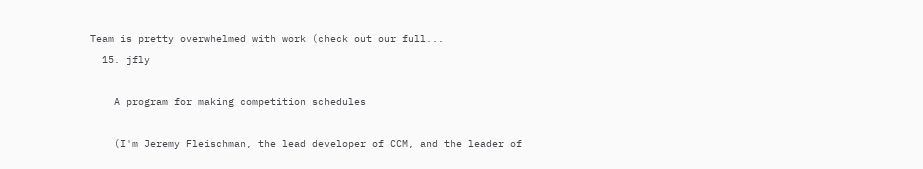Team is pretty overwhelmed with work (check out our full...
  15. jfly

    A program for making competition schedules

    (I'm Jeremy Fleischman, the lead developer of CCM, and the leader of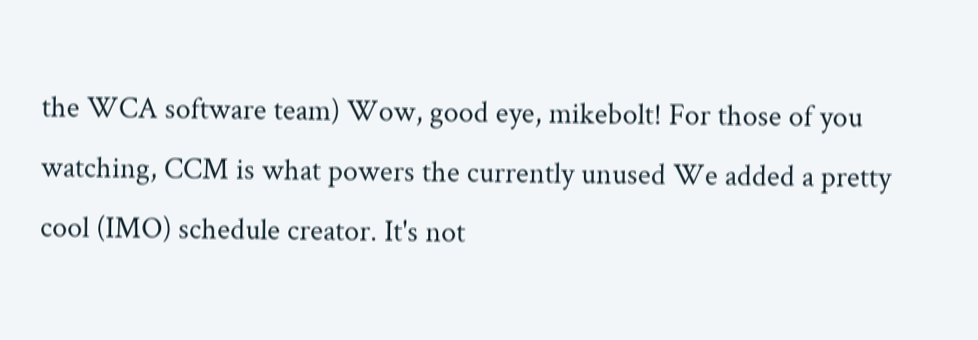the WCA software team) Wow, good eye, mikebolt! For those of you watching, CCM is what powers the currently unused We added a pretty cool (IMO) schedule creator. It's not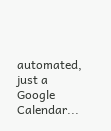automated, just a Google Calendar...